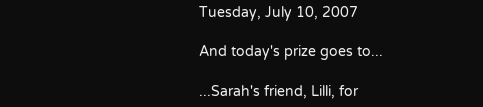Tuesday, July 10, 2007

And today's prize goes to...

...Sarah's friend, Lilli, for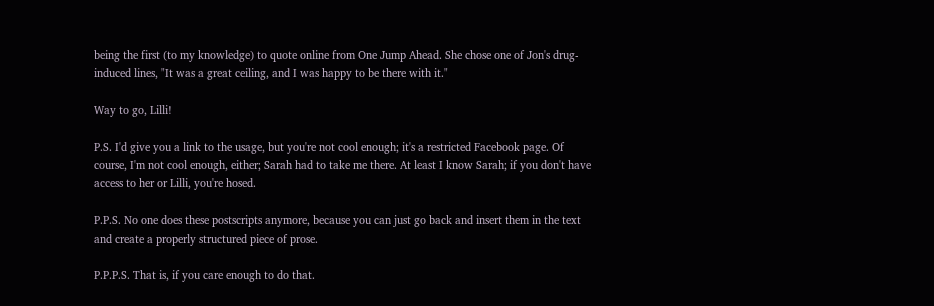being the first (to my knowledge) to quote online from One Jump Ahead. She chose one of Jon's drug-induced lines, "It was a great ceiling, and I was happy to be there with it."

Way to go, Lilli!

P.S. I'd give you a link to the usage, but you're not cool enough; it's a restricted Facebook page. Of course, I'm not cool enough, either; Sarah had to take me there. At least I know Sarah; if you don't have access to her or Lilli, you're hosed.

P.P.S. No one does these postscripts anymore, because you can just go back and insert them in the text and create a properly structured piece of prose.

P.P.P.S. That is, if you care enough to do that.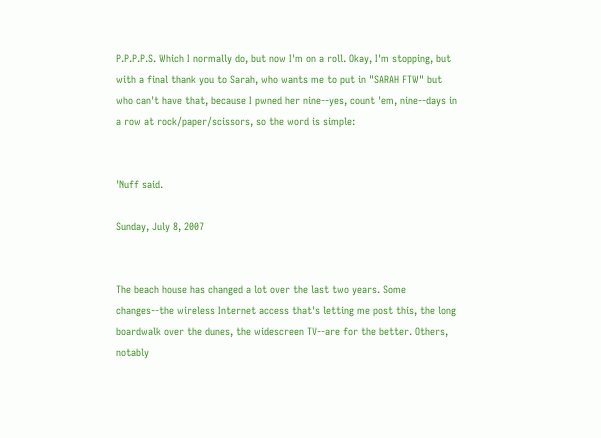P.P.P.P.S. Which I normally do, but now I'm on a roll. Okay, I'm stopping, but with a final thank you to Sarah, who wants me to put in "SARAH FTW" but who can't have that, because I pwned her nine--yes, count 'em, nine--days in a row at rock/paper/scissors, so the word is simple:


'Nuff said.

Sunday, July 8, 2007


The beach house has changed a lot over the last two years. Some changes--the wireless Internet access that's letting me post this, the long boardwalk over the dunes, the widescreen TV--are for the better. Others, notably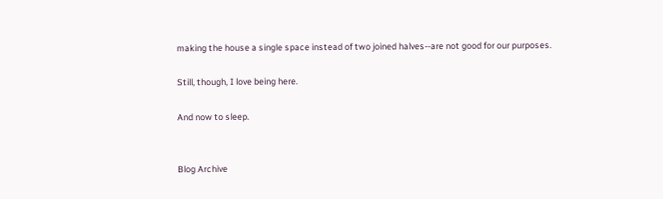making the house a single space instead of two joined halves--are not good for our purposes.

Still, though, I love being here.

And now to sleep.


Blog Archive